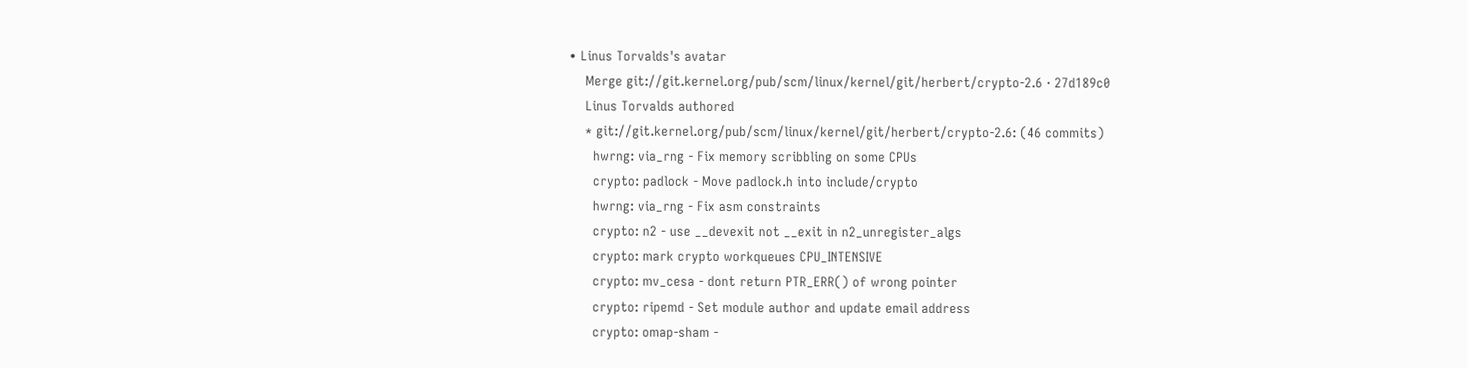• Linus Torvalds's avatar
    Merge git://git.kernel.org/pub/scm/linux/kernel/git/herbert/crypto-2.6 · 27d189c0
    Linus Torvalds authored
    * git://git.kernel.org/pub/scm/linux/kernel/git/herbert/crypto-2.6: (46 commits)
      hwrng: via_rng - Fix memory scribbling on some CPUs
      crypto: padlock - Move padlock.h into include/crypto
      hwrng: via_rng - Fix asm constraints
      crypto: n2 - use __devexit not __exit in n2_unregister_algs
      crypto: mark crypto workqueues CPU_INTENSIVE
      crypto: mv_cesa - dont return PTR_ERR() of wrong pointer
      crypto: ripemd - Set module author and update email address
      crypto: omap-sham -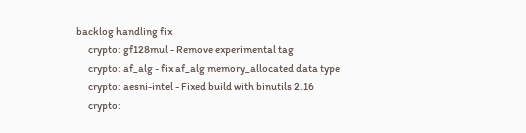backlog handling fix
      crypto: gf128mul - Remove experimental tag
      crypto: af_alg - fix af_alg memory_allocated data type
      crypto: aesni-intel - Fixed build with binutils 2.16
      crypto: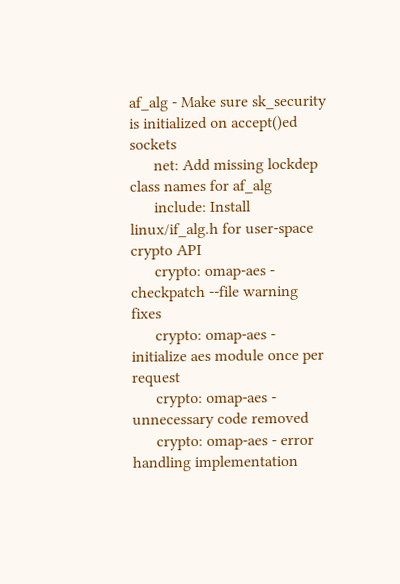af_alg - Make sure sk_security is initialized on accept()ed sockets
      net: Add missing lockdep class names for af_alg
      include: Install linux/if_alg.h for user-space crypto API
      crypto: omap-aes - checkpatch --file warning fixes
      crypto: omap-aes - initialize aes module once per request
      crypto: omap-aes - unnecessary code removed
      crypto: omap-aes - error handling implementation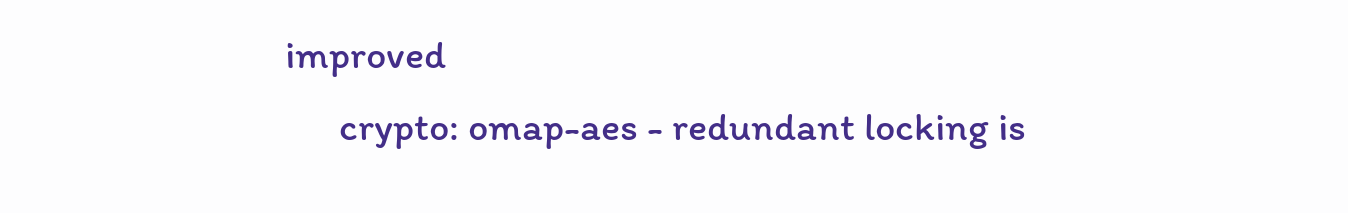improved
      crypto: omap-aes - redundant locking is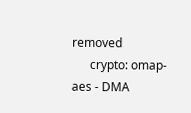removed
      crypto: omap-aes - DMA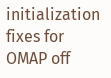initialization fixes for OMAP off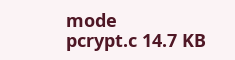mode
pcrypt.c 14.7 KB